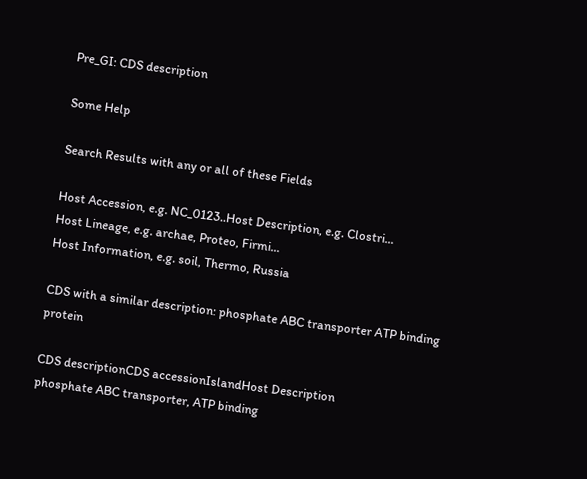Pre_GI: CDS description

Some Help

Search Results with any or all of these Fields

Host Accession, e.g. NC_0123..Host Description, e.g. Clostri...
Host Lineage, e.g. archae, Proteo, Firmi...
Host Information, e.g. soil, Thermo, Russia

CDS with a similar description: phosphate ABC transporter ATP binding protein

CDS descriptionCDS accessionIslandHost Description
phosphate ABC transporter, ATP binding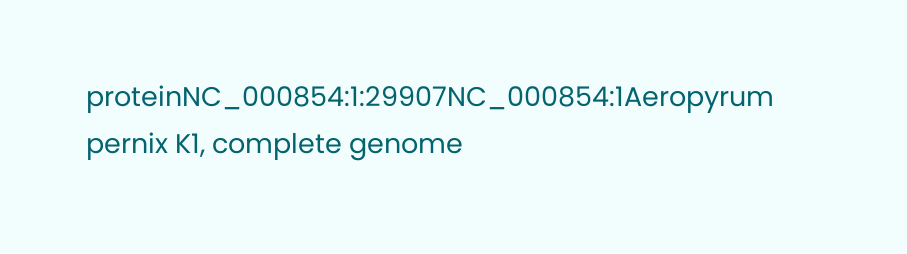proteinNC_000854:1:29907NC_000854:1Aeropyrum pernix K1, complete genome